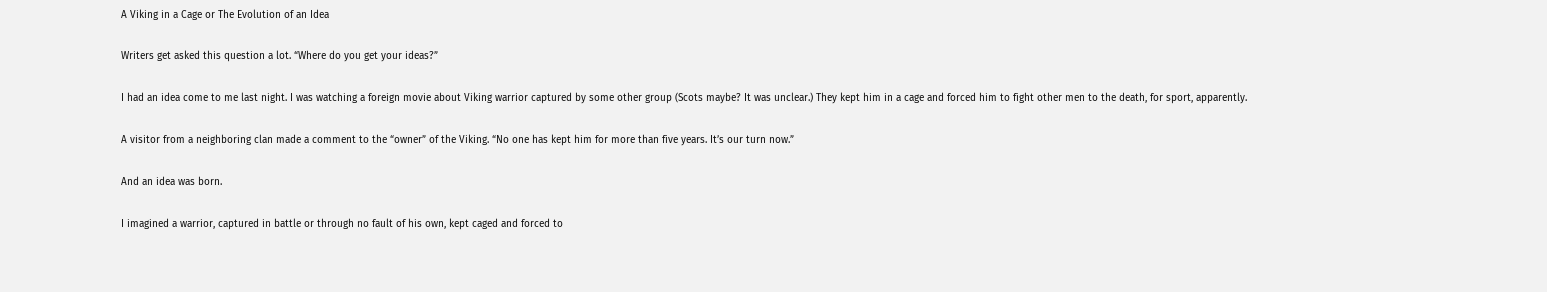A Viking in a Cage or The Evolution of an Idea

Writers get asked this question a lot. “Where do you get your ideas?”

I had an idea come to me last night. I was watching a foreign movie about Viking warrior captured by some other group (Scots maybe? It was unclear.) They kept him in a cage and forced him to fight other men to the death, for sport, apparently.

A visitor from a neighboring clan made a comment to the “owner” of the Viking. “No one has kept him for more than five years. It’s our turn now.”

And an idea was born.

I imagined a warrior, captured in battle or through no fault of his own, kept caged and forced to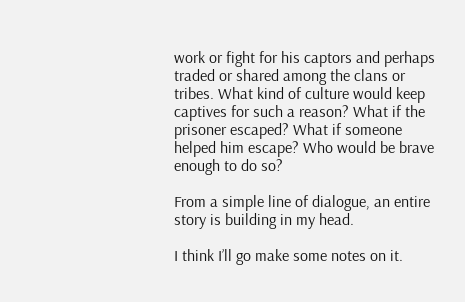work or fight for his captors and perhaps traded or shared among the clans or tribes. What kind of culture would keep captives for such a reason? What if the prisoner escaped? What if someone helped him escape? Who would be brave enough to do so?

From a simple line of dialogue, an entire story is building in my head.

I think I’ll go make some notes on it.